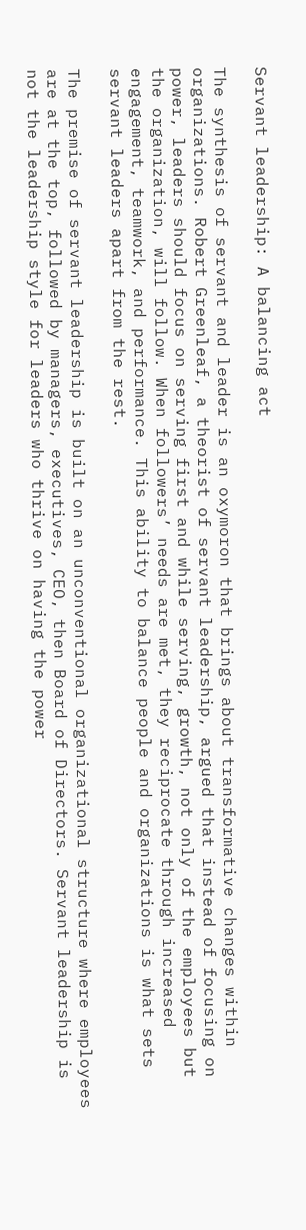Servant leadership: A balancing act

The synthesis of servant and leader is an oxymoron that brings about transformative changes within organizations. Robert Greenleaf, a theorist of servant leadership, argued that instead of focusing on power, leaders should focus on serving first and while serving, growth, not only of the employees but the organization, will follow. When followers’ needs are met, they reciprocate through increased engagement, teamwork, and performance. This ability to balance people and organizations is what sets servant leaders apart from the rest.

The premise of servant leadership is built on an unconventional organizational structure where employees are at the top, followed by managers, executives, CEO, then Board of Directors. Servant leadership is not the leadership style for leaders who thrive on having the power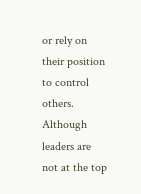or rely on their position to control others. Although leaders are not at the top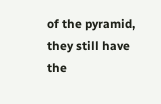of the pyramid, they still have the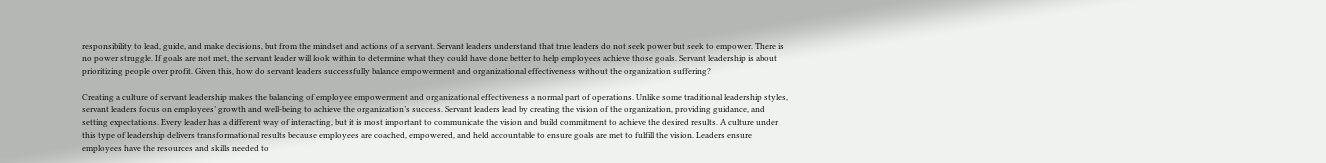responsibility to lead, guide, and make decisions, but from the mindset and actions of a servant. Servant leaders understand that true leaders do not seek power but seek to empower. There is no power struggle. If goals are not met, the servant leader will look within to determine what they could have done better to help employees achieve those goals. Servant leadership is about prioritizing people over profit. Given this, how do servant leaders successfully balance empowerment and organizational effectiveness without the organization suffering?

Creating a culture of servant leadership makes the balancing of employee empowerment and organizational effectiveness a normal part of operations. Unlike some traditional leadership styles, servant leaders focus on employees’ growth and well-being to achieve the organization’s success. Servant leaders lead by creating the vision of the organization, providing guidance, and setting expectations. Every leader has a different way of interacting, but it is most important to communicate the vision and build commitment to achieve the desired results. A culture under this type of leadership delivers transformational results because employees are coached, empowered, and held accountable to ensure goals are met to fulfill the vision. Leaders ensure employees have the resources and skills needed to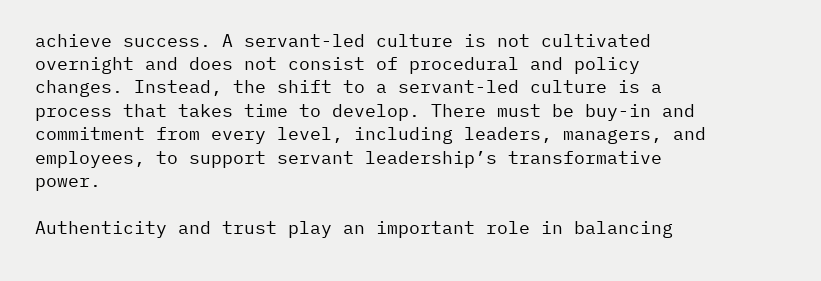achieve success. A servant-led culture is not cultivated overnight and does not consist of procedural and policy changes. Instead, the shift to a servant-led culture is a process that takes time to develop. There must be buy-in and commitment from every level, including leaders, managers, and employees, to support servant leadership’s transformative power.

Authenticity and trust play an important role in balancing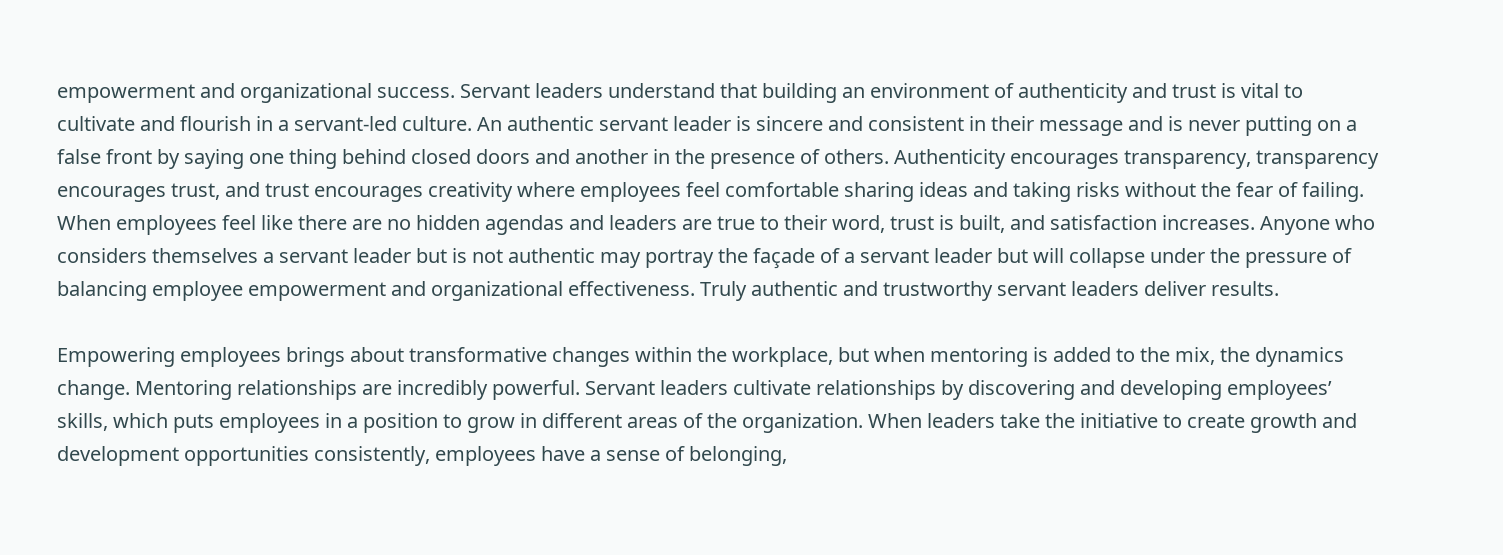empowerment and organizational success. Servant leaders understand that building an environment of authenticity and trust is vital to cultivate and flourish in a servant-led culture. An authentic servant leader is sincere and consistent in their message and is never putting on a false front by saying one thing behind closed doors and another in the presence of others. Authenticity encourages transparency, transparency encourages trust, and trust encourages creativity where employees feel comfortable sharing ideas and taking risks without the fear of failing. When employees feel like there are no hidden agendas and leaders are true to their word, trust is built, and satisfaction increases. Anyone who considers themselves a servant leader but is not authentic may portray the façade of a servant leader but will collapse under the pressure of balancing employee empowerment and organizational effectiveness. Truly authentic and trustworthy servant leaders deliver results.

Empowering employees brings about transformative changes within the workplace, but when mentoring is added to the mix, the dynamics change. Mentoring relationships are incredibly powerful. Servant leaders cultivate relationships by discovering and developing employees’ skills, which puts employees in a position to grow in different areas of the organization. When leaders take the initiative to create growth and development opportunities consistently, employees have a sense of belonging,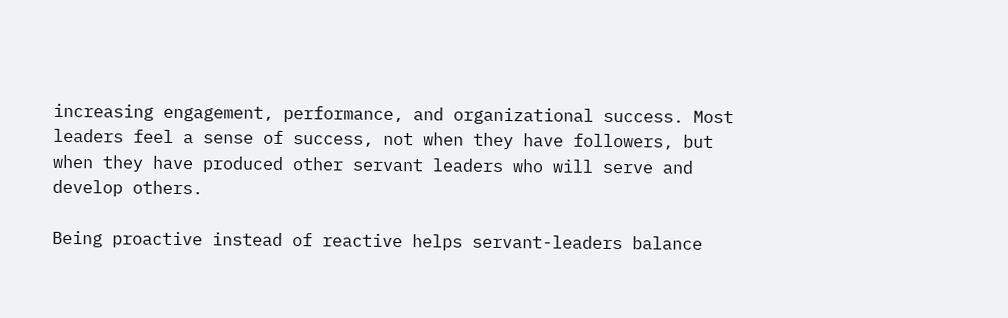increasing engagement, performance, and organizational success. Most leaders feel a sense of success, not when they have followers, but when they have produced other servant leaders who will serve and develop others.

Being proactive instead of reactive helps servant-leaders balance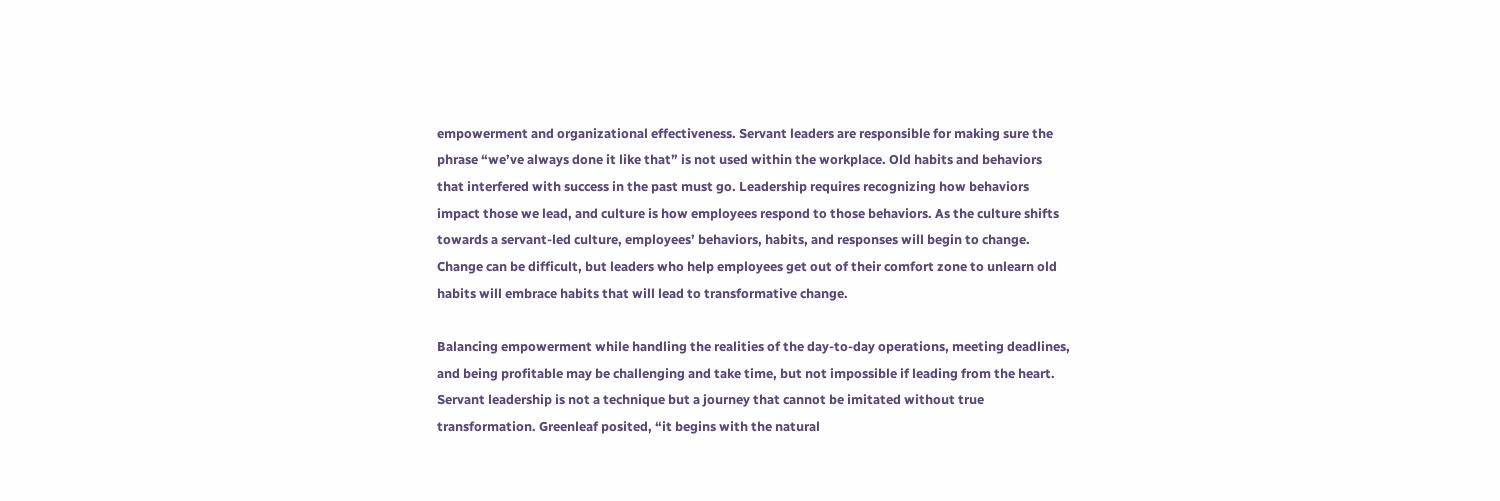empowerment and organizational effectiveness. Servant leaders are responsible for making sure the phrase “we’ve always done it like that” is not used within the workplace. Old habits and behaviors that interfered with success in the past must go. Leadership requires recognizing how behaviors impact those we lead, and culture is how employees respond to those behaviors. As the culture shifts towards a servant-led culture, employees’ behaviors, habits, and responses will begin to change. Change can be difficult, but leaders who help employees get out of their comfort zone to unlearn old habits will embrace habits that will lead to transformative change.

Balancing empowerment while handling the realities of the day-to-day operations, meeting deadlines, and being profitable may be challenging and take time, but not impossible if leading from the heart. Servant leadership is not a technique but a journey that cannot be imitated without true transformation. Greenleaf posited, “it begins with the natural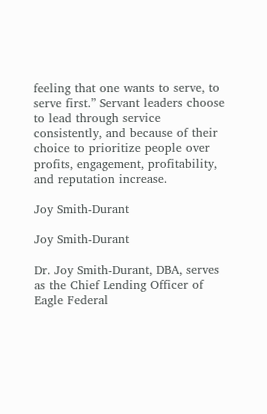feeling that one wants to serve, to serve first.” Servant leaders choose to lead through service consistently, and because of their choice to prioritize people over profits, engagement, profitability, and reputation increase.

Joy Smith-Durant

Joy Smith-Durant

Dr. Joy Smith-Durant, DBA, serves as the Chief Lending Officer of Eagle Federal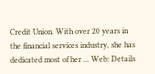Credit Union. With over 20 years in the financial services industry, she has dedicated most of her ... Web: Details